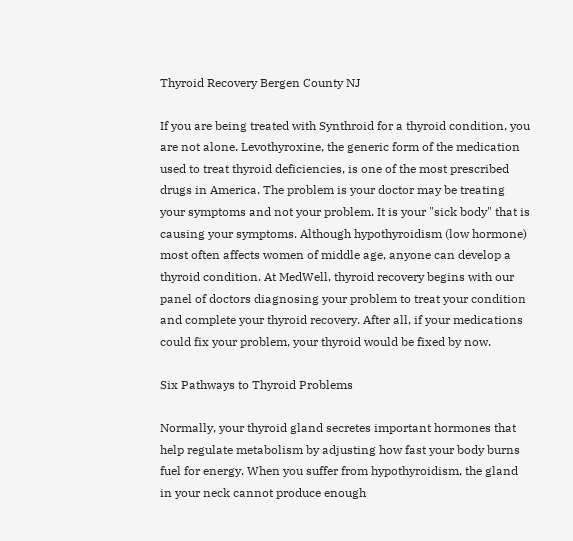Thyroid Recovery Bergen County NJ

If you are being treated with Synthroid for a thyroid condition, you are not alone. Levothyroxine, the generic form of the medication used to treat thyroid deficiencies, is one of the most prescribed drugs in America. The problem is your doctor may be treating your symptoms and not your problem. It is your "sick body" that is causing your symptoms. Although hypothyroidism (low hormone) most often affects women of middle age, anyone can develop a thyroid condition. At MedWell, thyroid recovery begins with our panel of doctors diagnosing your problem to treat your condition and complete your thyroid recovery. After all, if your medications could fix your problem, your thyroid would be fixed by now.

Six Pathways to Thyroid Problems

Normally, your thyroid gland secretes important hormones that help regulate metabolism by adjusting how fast your body burns fuel for energy. When you suffer from hypothyroidism, the gland in your neck cannot produce enough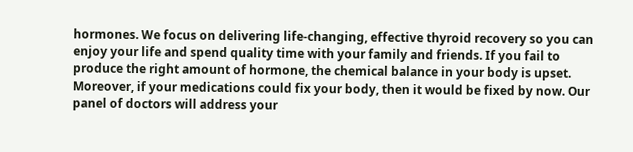hormones. We focus on delivering life-changing, effective thyroid recovery so you can enjoy your life and spend quality time with your family and friends. If you fail to produce the right amount of hormone, the chemical balance in your body is upset. Moreover, if your medications could fix your body, then it would be fixed by now. Our panel of doctors will address your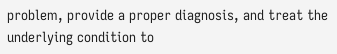problem, provide a proper diagnosis, and treat the underlying condition to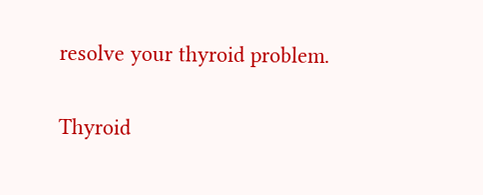resolve your thyroid problem.

Thyroid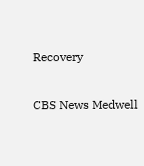Recovery

CBS News Medwell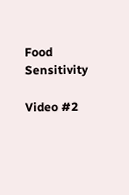Food Sensitivity

Video #2